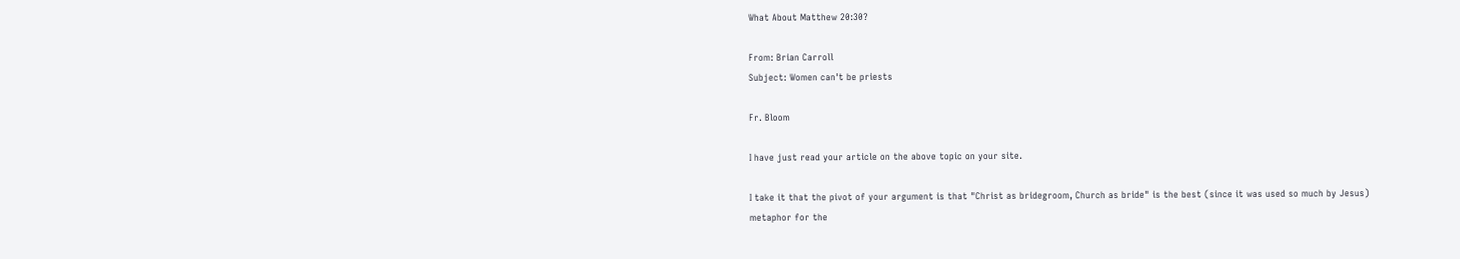What About Matthew 20:30?

From: Brian Carroll
Subject: Women can't be priests

Fr. Bloom

I have just read your article on the above topic on your site.

I take it that the pivot of your argument is that "Christ as bridegroom, Church as bride" is the best (since it was used so much by Jesus) metaphor for the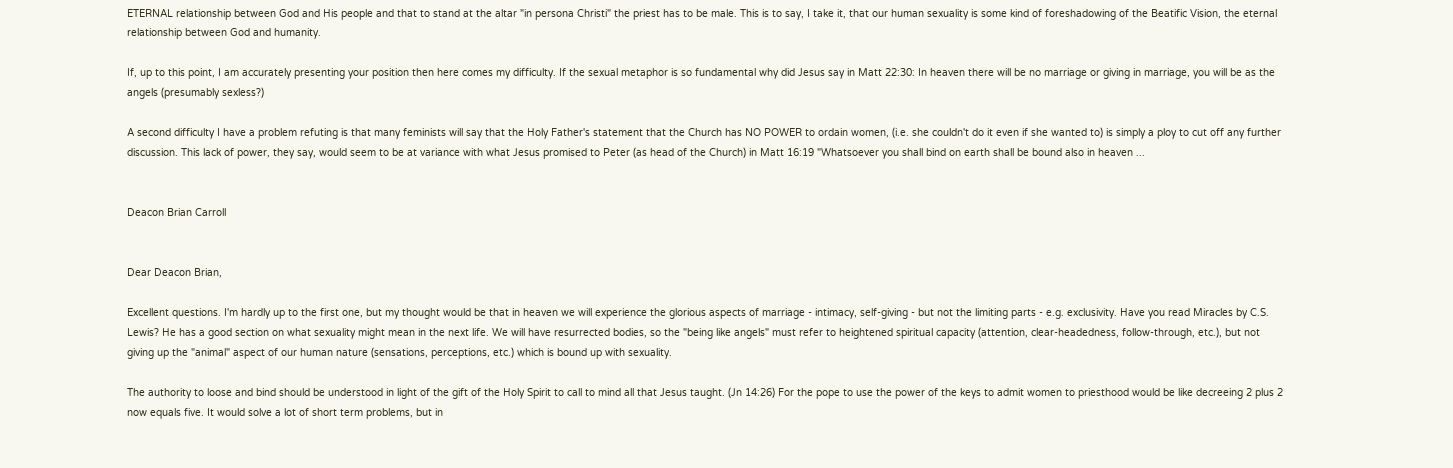ETERNAL relationship between God and His people and that to stand at the altar "in persona Christi" the priest has to be male. This is to say, I take it, that our human sexuality is some kind of foreshadowing of the Beatific Vision, the eternal relationship between God and humanity.

If, up to this point, I am accurately presenting your position then here comes my difficulty. If the sexual metaphor is so fundamental why did Jesus say in Matt 22:30: In heaven there will be no marriage or giving in marriage, you will be as the angels (presumably sexless?)

A second difficulty I have a problem refuting is that many feminists will say that the Holy Father's statement that the Church has NO POWER to ordain women, (i.e. she couldn't do it even if she wanted to) is simply a ploy to cut off any further discussion. This lack of power, they say, would seem to be at variance with what Jesus promised to Peter (as head of the Church) in Matt 16:19 "Whatsoever you shall bind on earth shall be bound also in heaven ...


Deacon Brian Carroll


Dear Deacon Brian,

Excellent questions. I'm hardly up to the first one, but my thought would be that in heaven we will experience the glorious aspects of marriage - intimacy, self-giving - but not the limiting parts - e.g. exclusivity. Have you read Miracles by C.S. Lewis? He has a good section on what sexuality might mean in the next life. We will have resurrected bodies, so the "being like angels" must refer to heightened spiritual capacity (attention, clear-headedness, follow-through, etc.), but not giving up the "animal" aspect of our human nature (sensations, perceptions, etc.) which is bound up with sexuality.

The authority to loose and bind should be understood in light of the gift of the Holy Spirit to call to mind all that Jesus taught. (Jn 14:26) For the pope to use the power of the keys to admit women to priesthood would be like decreeing 2 plus 2 now equals five. It would solve a lot of short term problems, but in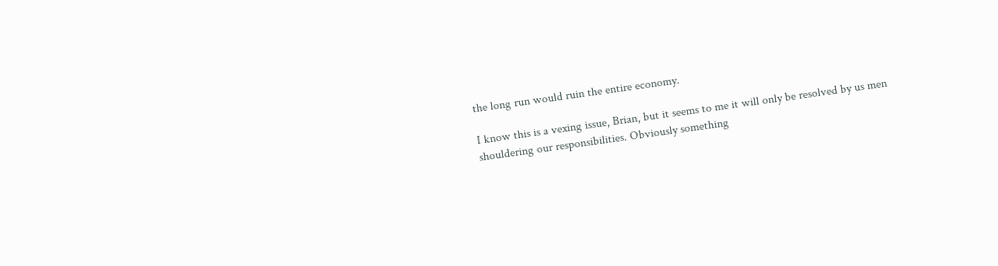the long run would ruin the entire economy.

I know this is a vexing issue, Brian, but it seems to me it will only be resolved by us men shouldering our responsibilities. Obviously something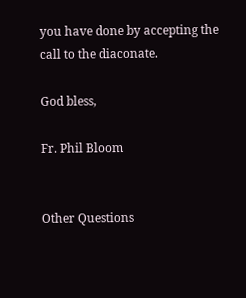you have done by accepting the call to the diaconate.

God bless,

Fr. Phil Bloom


Other Questions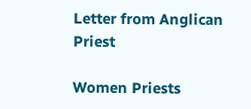Letter from Anglican Priest

Women Priests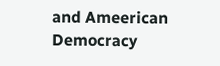and Ameerican Democracy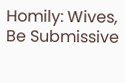Homily: Wives, Be Submissive